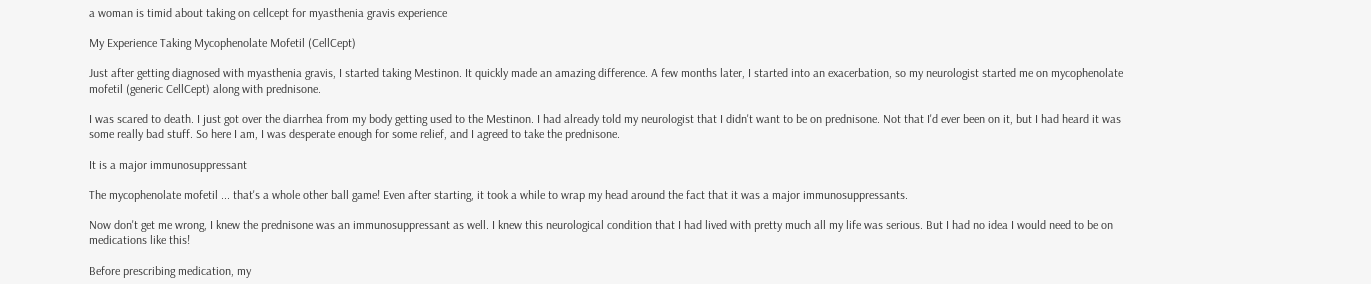a woman is timid about taking on cellcept for myasthenia gravis experience

My Experience Taking Mycophenolate Mofetil (CellCept)

Just after getting diagnosed with myasthenia gravis, I started taking Mestinon. It quickly made an amazing difference. A few months later, I started into an exacerbation, so my neurologist started me on mycophenolate mofetil (generic CellCept) along with prednisone.

I was scared to death. I just got over the diarrhea from my body getting used to the Mestinon. I had already told my neurologist that I didn't want to be on prednisone. Not that I'd ever been on it, but I had heard it was some really bad stuff. So here I am, I was desperate enough for some relief, and I agreed to take the prednisone.

It is a major immunosuppressant

The mycophenolate mofetil ... that's a whole other ball game! Even after starting, it took a while to wrap my head around the fact that it was a major immunosuppressants.

Now don't get me wrong, I knew the prednisone was an immunosuppressant as well. I knew this neurological condition that I had lived with pretty much all my life was serious. But I had no idea I would need to be on medications like this!

Before prescribing medication, my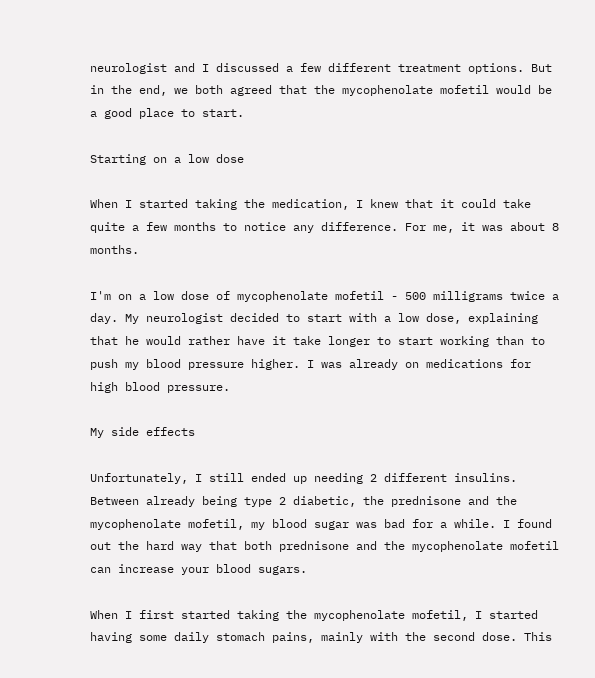neurologist and I discussed a few different treatment options. But in the end, we both agreed that the mycophenolate mofetil would be a good place to start.

Starting on a low dose

When I started taking the medication, I knew that it could take quite a few months to notice any difference. For me, it was about 8 months.

I'm on a low dose of mycophenolate mofetil - 500 milligrams twice a day. My neurologist decided to start with a low dose, explaining that he would rather have it take longer to start working than to push my blood pressure higher. I was already on medications for high blood pressure.

My side effects

Unfortunately, I still ended up needing 2 different insulins. Between already being type 2 diabetic, the prednisone and the mycophenolate mofetil, my blood sugar was bad for a while. I found out the hard way that both prednisone and the mycophenolate mofetil can increase your blood sugars.

When I first started taking the mycophenolate mofetil, I started having some daily stomach pains, mainly with the second dose. This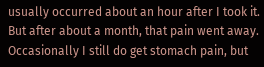usually occurred about an hour after I took it. But after about a month, that pain went away. Occasionally I still do get stomach pain, but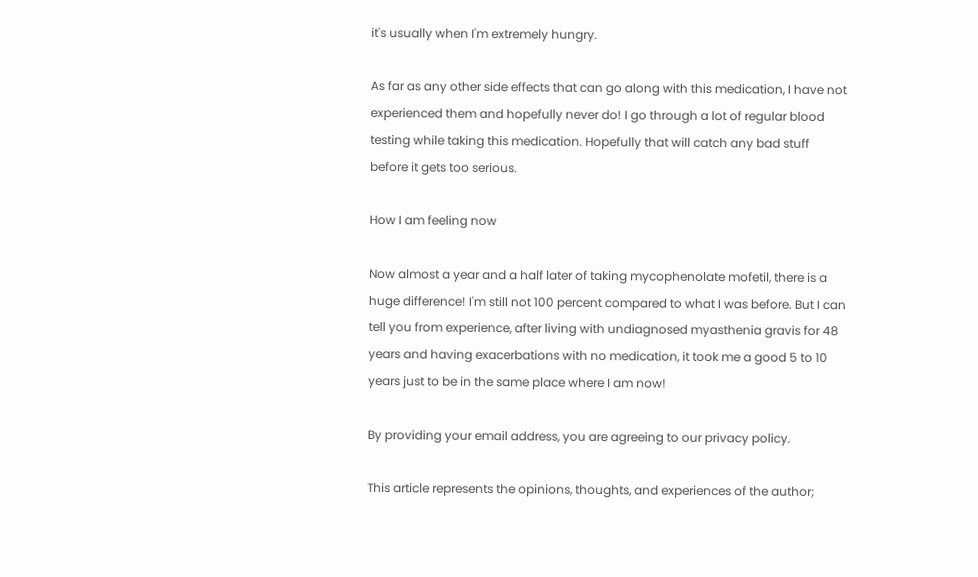it's usually when I'm extremely hungry.

As far as any other side effects that can go along with this medication, I have not experienced them and hopefully never do! I go through a lot of regular blood testing while taking this medication. Hopefully that will catch any bad stuff before it gets too serious.

How I am feeling now

Now almost a year and a half later of taking mycophenolate mofetil, there is a huge difference! I'm still not 100 percent compared to what I was before. But I can tell you from experience, after living with undiagnosed myasthenia gravis for 48 years and having exacerbations with no medication, it took me a good 5 to 10 years just to be in the same place where I am now!

By providing your email address, you are agreeing to our privacy policy.

This article represents the opinions, thoughts, and experiences of the author;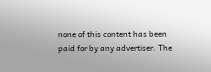none of this content has been paid for by any advertiser. The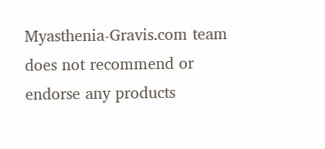Myasthenia-Gravis.com team does not recommend or endorse any products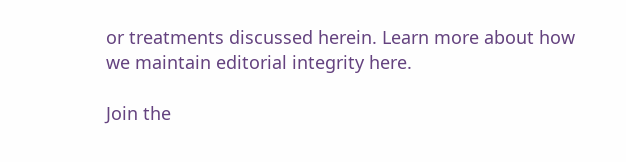or treatments discussed herein. Learn more about how we maintain editorial integrity here.

Join the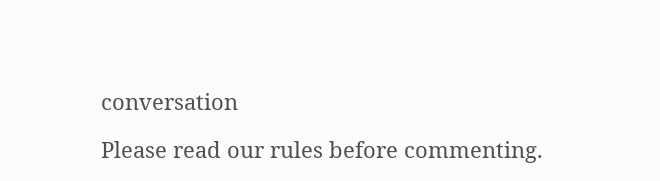conversation

Please read our rules before commenting.